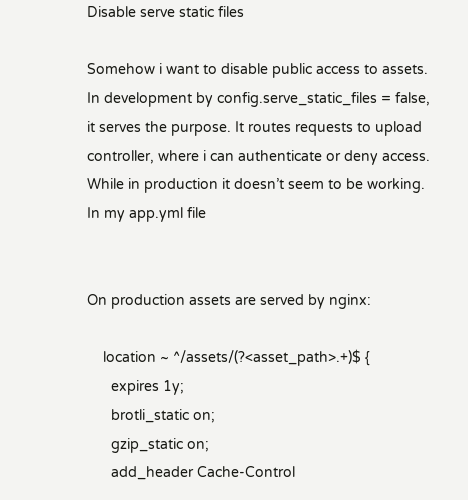Disable serve static files

Somehow i want to disable public access to assets. In development by config.serve_static_files = false, it serves the purpose. It routes requests to upload controller, where i can authenticate or deny access. While in production it doesn’t seem to be working. In my app.yml file


On production assets are served by nginx:

    location ~ ^/assets/(?<asset_path>.+)$ {
      expires 1y;
      brotli_static on;
      gzip_static on;
      add_header Cache-Control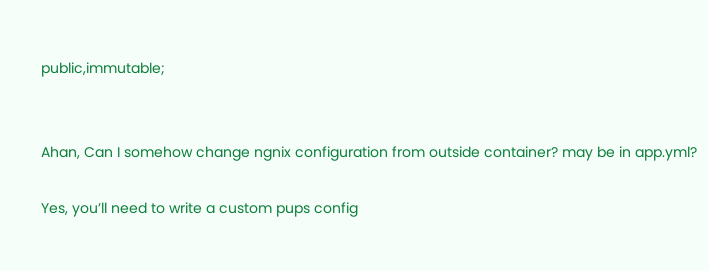public,immutable;


Ahan, Can I somehow change ngnix configuration from outside container? may be in app.yml?

Yes, you’ll need to write a custom pups config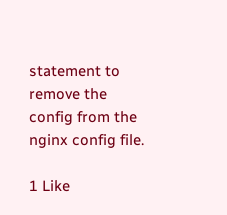statement to remove the config from the nginx config file.

1 Like